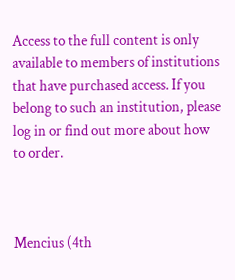Access to the full content is only available to members of institutions that have purchased access. If you belong to such an institution, please log in or find out more about how to order.



Mencius (4th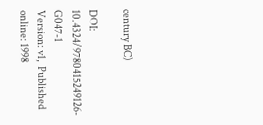century BC)

DOI: 10.4324/9780415249126-G047-1
Version: v1,  Published online: 1998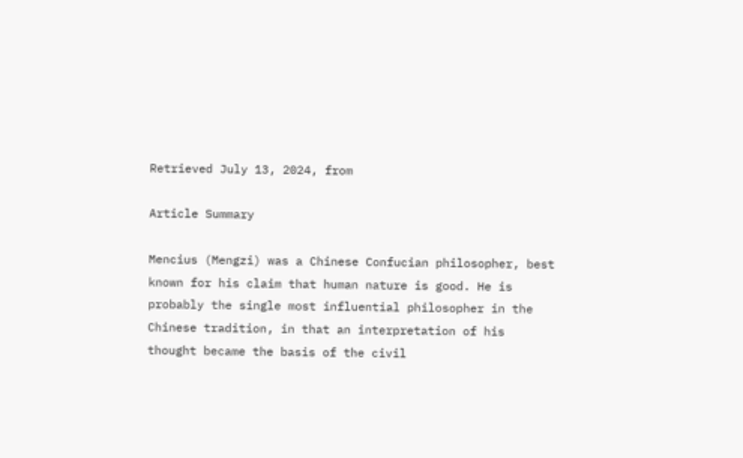Retrieved July 13, 2024, from

Article Summary

Mencius (Mengzi) was a Chinese Confucian philosopher, best known for his claim that human nature is good. He is probably the single most influential philosopher in the Chinese tradition, in that an interpretation of his thought became the basis of the civil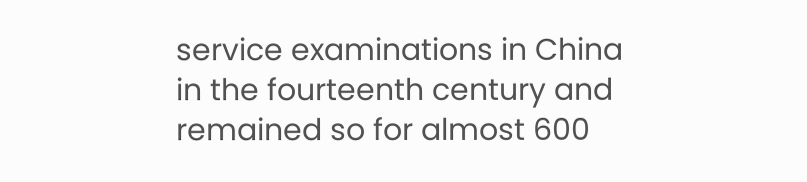service examinations in China in the fourteenth century and remained so for almost 600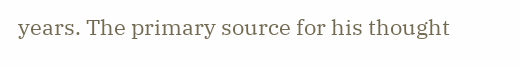years. The primary source for his thought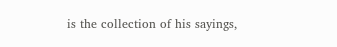is the collection of his sayings,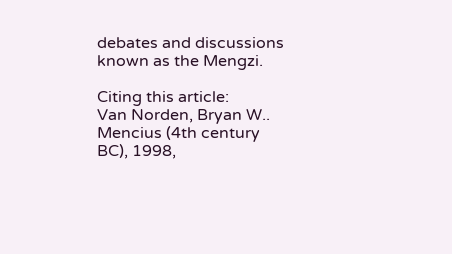debates and discussions known as the Mengzi.

Citing this article:
Van Norden, Bryan W.. Mencius (4th century BC), 1998,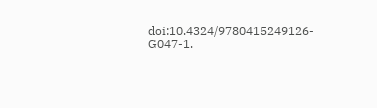doi:10.4324/9780415249126-G047-1.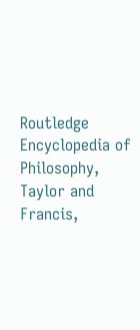Routledge Encyclopedia of Philosophy, Taylor and Francis,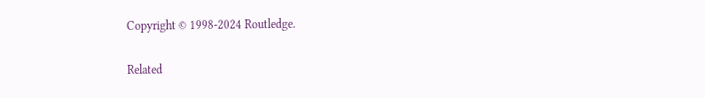Copyright © 1998-2024 Routledge.

Related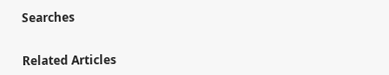Searches


Related Articles